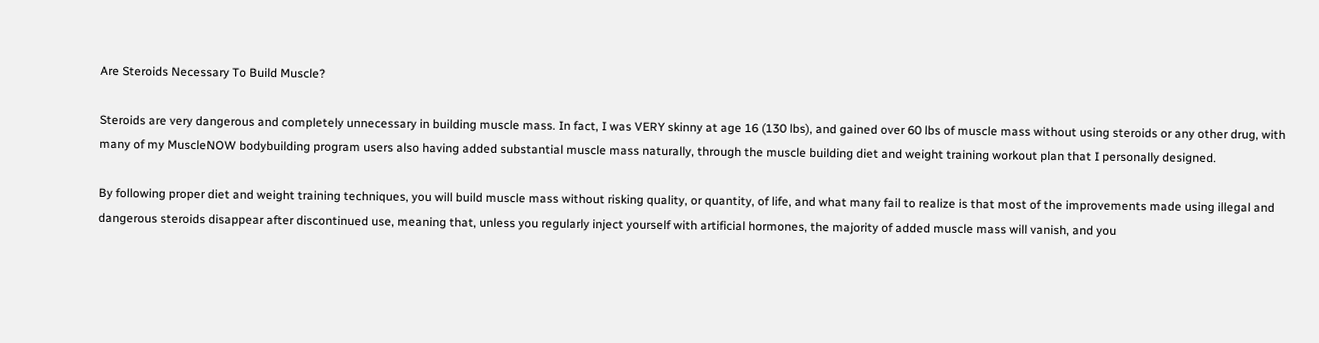Are Steroids Necessary To Build Muscle?

Steroids are very dangerous and completely unnecessary in building muscle mass. In fact, I was VERY skinny at age 16 (130 lbs), and gained over 60 lbs of muscle mass without using steroids or any other drug, with many of my MuscleNOW bodybuilding program users also having added substantial muscle mass naturally, through the muscle building diet and weight training workout plan that I personally designed.

By following proper diet and weight training techniques, you will build muscle mass without risking quality, or quantity, of life, and what many fail to realize is that most of the improvements made using illegal and dangerous steroids disappear after discontinued use, meaning that, unless you regularly inject yourself with artificial hormones, the majority of added muscle mass will vanish, and you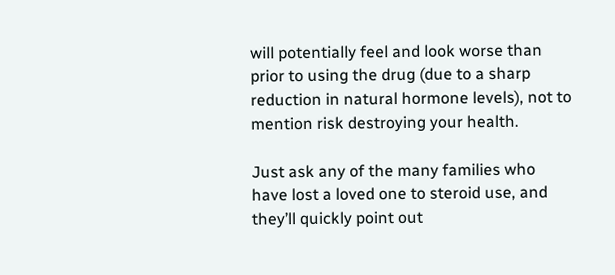will potentially feel and look worse than prior to using the drug (due to a sharp reduction in natural hormone levels), not to mention risk destroying your health.

Just ask any of the many families who have lost a loved one to steroid use, and they’ll quickly point out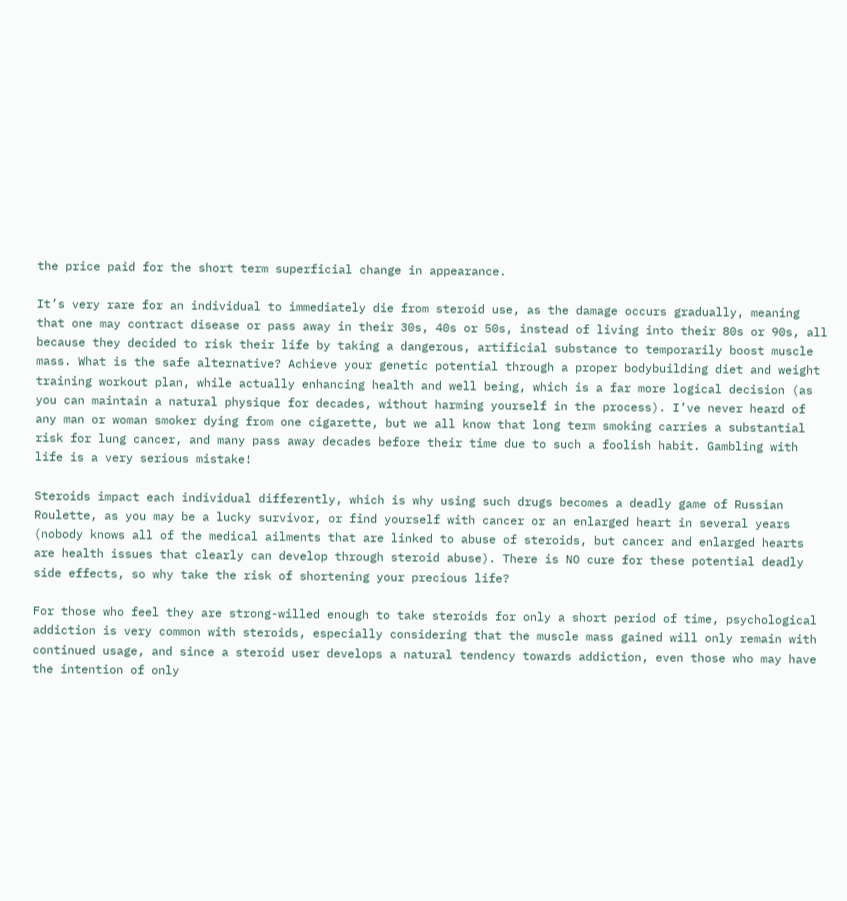the price paid for the short term superficial change in appearance.

It’s very rare for an individual to immediately die from steroid use, as the damage occurs gradually, meaning that one may contract disease or pass away in their 30s, 40s or 50s, instead of living into their 80s or 90s, all because they decided to risk their life by taking a dangerous, artificial substance to temporarily boost muscle mass. What is the safe alternative? Achieve your genetic potential through a proper bodybuilding diet and weight training workout plan, while actually enhancing health and well being, which is a far more logical decision (as you can maintain a natural physique for decades, without harming yourself in the process). I’ve never heard of any man or woman smoker dying from one cigarette, but we all know that long term smoking carries a substantial risk for lung cancer, and many pass away decades before their time due to such a foolish habit. Gambling with life is a very serious mistake!

Steroids impact each individual differently, which is why using such drugs becomes a deadly game of Russian Roulette, as you may be a lucky survivor, or find yourself with cancer or an enlarged heart in several years (nobody knows all of the medical ailments that are linked to abuse of steroids, but cancer and enlarged hearts are health issues that clearly can develop through steroid abuse). There is NO cure for these potential deadly side effects, so why take the risk of shortening your precious life?

For those who feel they are strong-willed enough to take steroids for only a short period of time, psychological addiction is very common with steroids, especially considering that the muscle mass gained will only remain with continued usage, and since a steroid user develops a natural tendency towards addiction, even those who may have the intention of only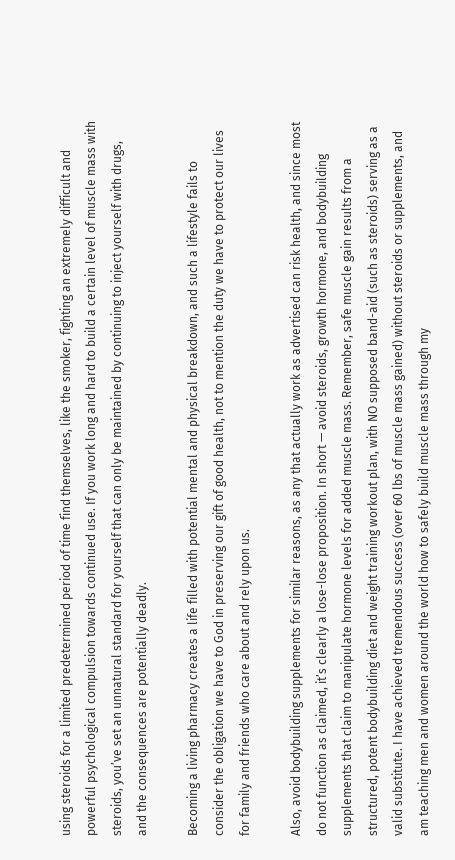using steroids for a limited predetermined period of time find themselves, like the smoker, fighting an extremely difficult and powerful psychological compulsion towards continued use. If you work long and hard to build a certain level of muscle mass with steroids, you’ve set an unnatural standard for yourself that can only be maintained by continuing to inject yourself with drugs, and the consequences are potentially deadly.

Becoming a living pharmacy creates a life filled with potential mental and physical breakdown, and such a lifestyle fails to consider the obligation we have to God in preserving our gift of good health, not to mention the duty we have to protect our lives for family and friends who care about and rely upon us.

Also, avoid bodybuilding supplements for similar reasons, as any that actually work as advertised can risk health, and since most do not function as claimed, it’s clearly a lose-lose proposition. In short — avoid steroids, growth hormone, and bodybuilding supplements that claim to manipulate hormone levels for added muscle mass. Remember, safe muscle gain results from a structured, potent bodybuilding diet and weight training workout plan, with NO supposed band-aid (such as steroids) serving as a valid substitute. I have achieved tremendous success (over 60 lbs of muscle mass gained) without steroids or supplements, and am teaching men and women around the world how to safely build muscle mass through my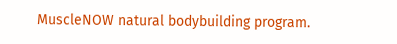MuscleNOW natural bodybuilding program.